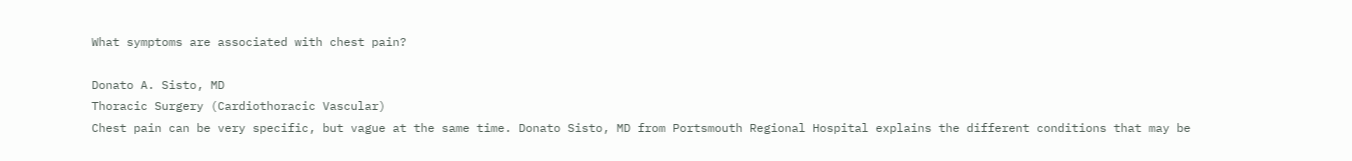What symptoms are associated with chest pain?

Donato A. Sisto, MD
Thoracic Surgery (Cardiothoracic Vascular)
Chest pain can be very specific, but vague at the same time. Donato Sisto, MD from Portsmouth Regional Hospital explains the different conditions that may be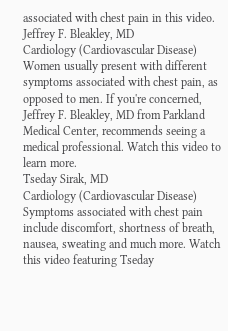associated with chest pain in this video.
Jeffrey F. Bleakley, MD
Cardiology (Cardiovascular Disease)
Women usually present with different symptoms associated with chest pain, as opposed to men. If you're concerned, Jeffrey F. Bleakley, MD from Parkland Medical Center, recommends seeing a medical professional. Watch this video to learn more.
Tseday Sirak, MD
Cardiology (Cardiovascular Disease)
Symptoms associated with chest pain include discomfort, shortness of breath, nausea, sweating and much more. Watch this video featuring Tseday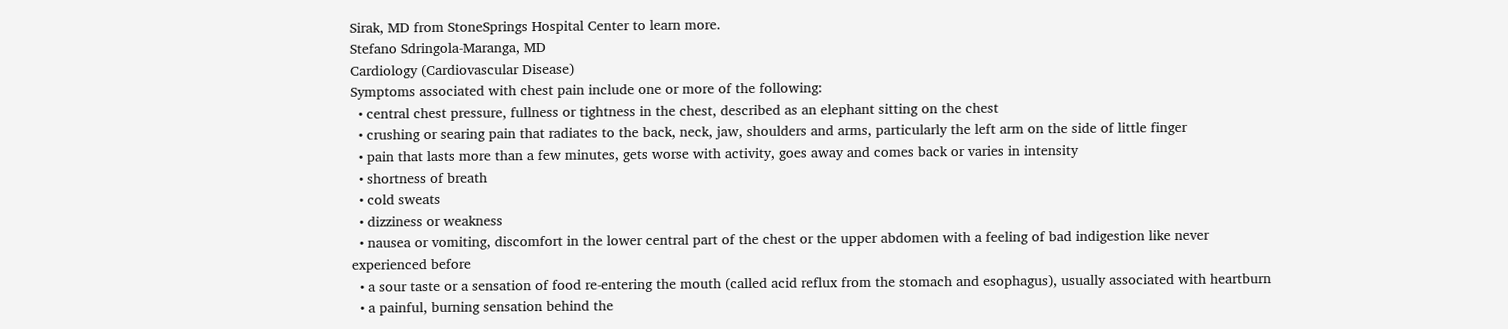Sirak, MD from StoneSprings Hospital Center to learn more.
Stefano Sdringola-Maranga, MD
Cardiology (Cardiovascular Disease)
Symptoms associated with chest pain include one or more of the following:
  • central chest pressure, fullness or tightness in the chest, described as an elephant sitting on the chest
  • crushing or searing pain that radiates to the back, neck, jaw, shoulders and arms, particularly the left arm on the side of little finger
  • pain that lasts more than a few minutes, gets worse with activity, goes away and comes back or varies in intensity
  • shortness of breath
  • cold sweats
  • dizziness or weakness
  • nausea or vomiting, discomfort in the lower central part of the chest or the upper abdomen with a feeling of bad indigestion like never experienced before
  • a sour taste or a sensation of food re-entering the mouth (called acid reflux from the stomach and esophagus), usually associated with heartburn
  • a painful, burning sensation behind the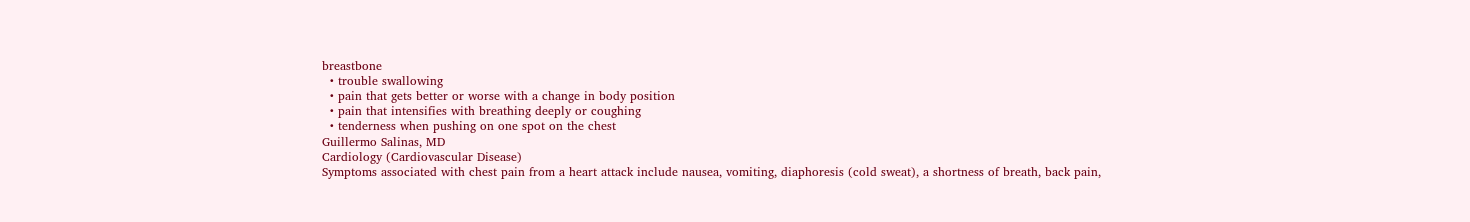breastbone
  • trouble swallowing
  • pain that gets better or worse with a change in body position
  • pain that intensifies with breathing deeply or coughing
  • tenderness when pushing on one spot on the chest
Guillermo Salinas, MD
Cardiology (Cardiovascular Disease)
Symptoms associated with chest pain from a heart attack include nausea, vomiting, diaphoresis (cold sweat), a shortness of breath, back pain,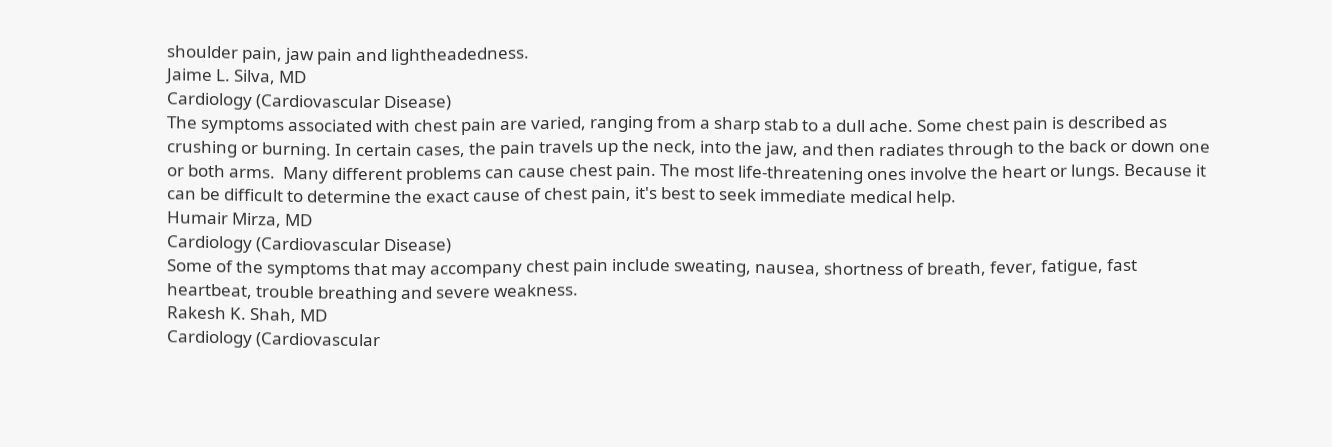shoulder pain, jaw pain and lightheadedness.
Jaime L. Silva, MD
Cardiology (Cardiovascular Disease)
The symptoms associated with chest pain are varied, ranging from a sharp stab to a dull ache. Some chest pain is described as crushing or burning. In certain cases, the pain travels up the neck, into the jaw, and then radiates through to the back or down one or both arms.  Many different problems can cause chest pain. The most life-threatening ones involve the heart or lungs. Because it can be difficult to determine the exact cause of chest pain, it's best to seek immediate medical help.
Humair Mirza, MD
Cardiology (Cardiovascular Disease)
Some of the symptoms that may accompany chest pain include sweating, nausea, shortness of breath, fever, fatigue, fast heartbeat, trouble breathing and severe weakness.
Rakesh K. Shah, MD
Cardiology (Cardiovascular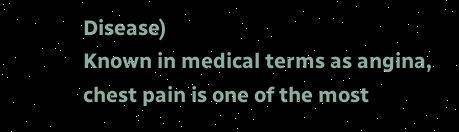Disease)
Known in medical terms as angina, chest pain is one of the most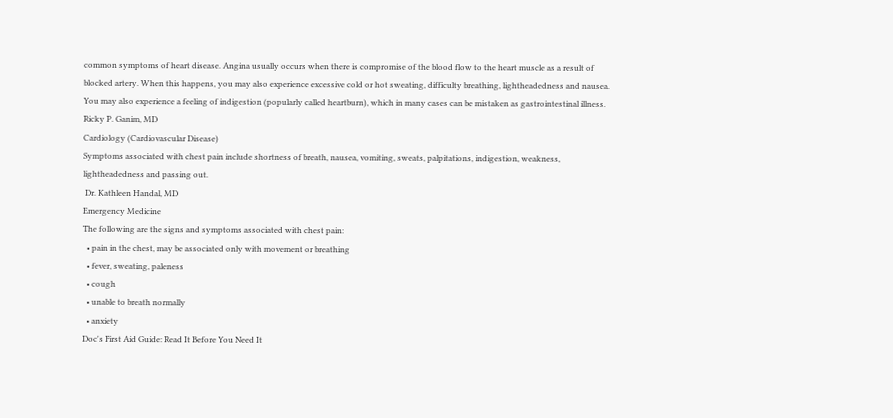common symptoms of heart disease. Angina usually occurs when there is compromise of the blood flow to the heart muscle as a result of blocked artery. When this happens, you may also experience excessive cold or hot sweating, difficulty breathing, lightheadedness and nausea. You may also experience a feeling of indigestion (popularly called heartburn), which in many cases can be mistaken as gastrointestinal illness.
Ricky P. Ganim, MD
Cardiology (Cardiovascular Disease)
Symptoms associated with chest pain include shortness of breath, nausea, vomiting, sweats, palpitations, indigestion, weakness, lightheadedness and passing out.
 Dr. Kathleen Handal, MD
Emergency Medicine
The following are the signs and symptoms associated with chest pain:
  • pain in the chest, may be associated only with movement or breathing
  • fever, sweating, paleness
  • cough
  • unable to breath normally
  • anxiety
Doc's First Aid Guide: Read It Before You Need It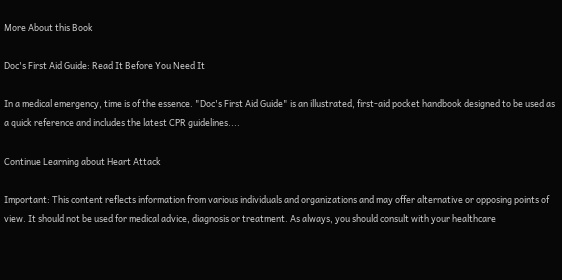More About this Book

Doc's First Aid Guide: Read It Before You Need It

In a medical emergency, time is of the essence. "Doc's First Aid Guide" is an illustrated, first-aid pocket handbook designed to be used as a quick reference and includes the latest CPR guidelines....

Continue Learning about Heart Attack

Important: This content reflects information from various individuals and organizations and may offer alternative or opposing points of view. It should not be used for medical advice, diagnosis or treatment. As always, you should consult with your healthcare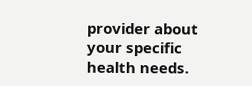provider about your specific health needs.